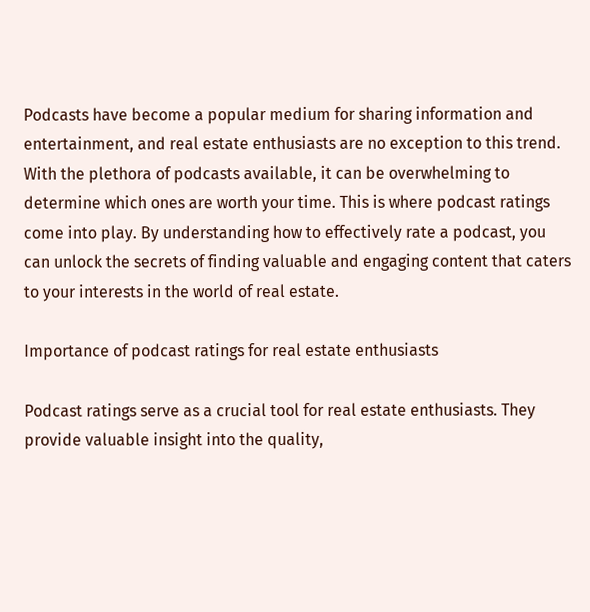Podcasts have become a popular medium for sharing information and entertainment, and real estate enthusiasts are no exception to this trend. With the plethora of podcasts available, it can be overwhelming to determine which ones are worth your time. This is where podcast ratings come into play. By understanding how to effectively rate a podcast, you can unlock the secrets of finding valuable and engaging content that caters to your interests in the world of real estate.

Importance of podcast ratings for real estate enthusiasts

Podcast ratings serve as a crucial tool for real estate enthusiasts. They provide valuable insight into the quality,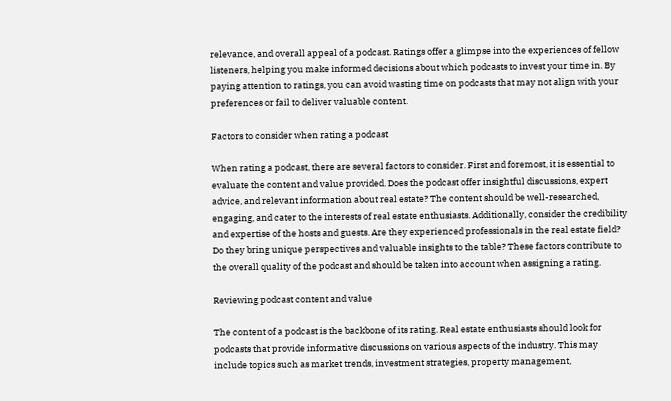relevance, and overall appeal of a podcast. Ratings offer a glimpse into the experiences of fellow listeners, helping you make informed decisions about which podcasts to invest your time in. By paying attention to ratings, you can avoid wasting time on podcasts that may not align with your preferences or fail to deliver valuable content.

Factors to consider when rating a podcast

When rating a podcast, there are several factors to consider. First and foremost, it is essential to evaluate the content and value provided. Does the podcast offer insightful discussions, expert advice, and relevant information about real estate? The content should be well-researched, engaging, and cater to the interests of real estate enthusiasts. Additionally, consider the credibility and expertise of the hosts and guests. Are they experienced professionals in the real estate field? Do they bring unique perspectives and valuable insights to the table? These factors contribute to the overall quality of the podcast and should be taken into account when assigning a rating.

Reviewing podcast content and value

The content of a podcast is the backbone of its rating. Real estate enthusiasts should look for podcasts that provide informative discussions on various aspects of the industry. This may include topics such as market trends, investment strategies, property management,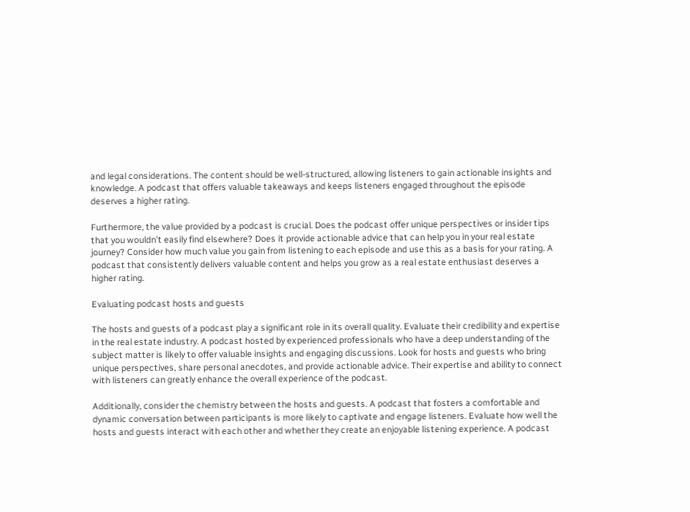and legal considerations. The content should be well-structured, allowing listeners to gain actionable insights and knowledge. A podcast that offers valuable takeaways and keeps listeners engaged throughout the episode deserves a higher rating.

Furthermore, the value provided by a podcast is crucial. Does the podcast offer unique perspectives or insider tips that you wouldn’t easily find elsewhere? Does it provide actionable advice that can help you in your real estate journey? Consider how much value you gain from listening to each episode and use this as a basis for your rating. A podcast that consistently delivers valuable content and helps you grow as a real estate enthusiast deserves a higher rating.

Evaluating podcast hosts and guests

The hosts and guests of a podcast play a significant role in its overall quality. Evaluate their credibility and expertise in the real estate industry. A podcast hosted by experienced professionals who have a deep understanding of the subject matter is likely to offer valuable insights and engaging discussions. Look for hosts and guests who bring unique perspectives, share personal anecdotes, and provide actionable advice. Their expertise and ability to connect with listeners can greatly enhance the overall experience of the podcast.

Additionally, consider the chemistry between the hosts and guests. A podcast that fosters a comfortable and dynamic conversation between participants is more likely to captivate and engage listeners. Evaluate how well the hosts and guests interact with each other and whether they create an enjoyable listening experience. A podcast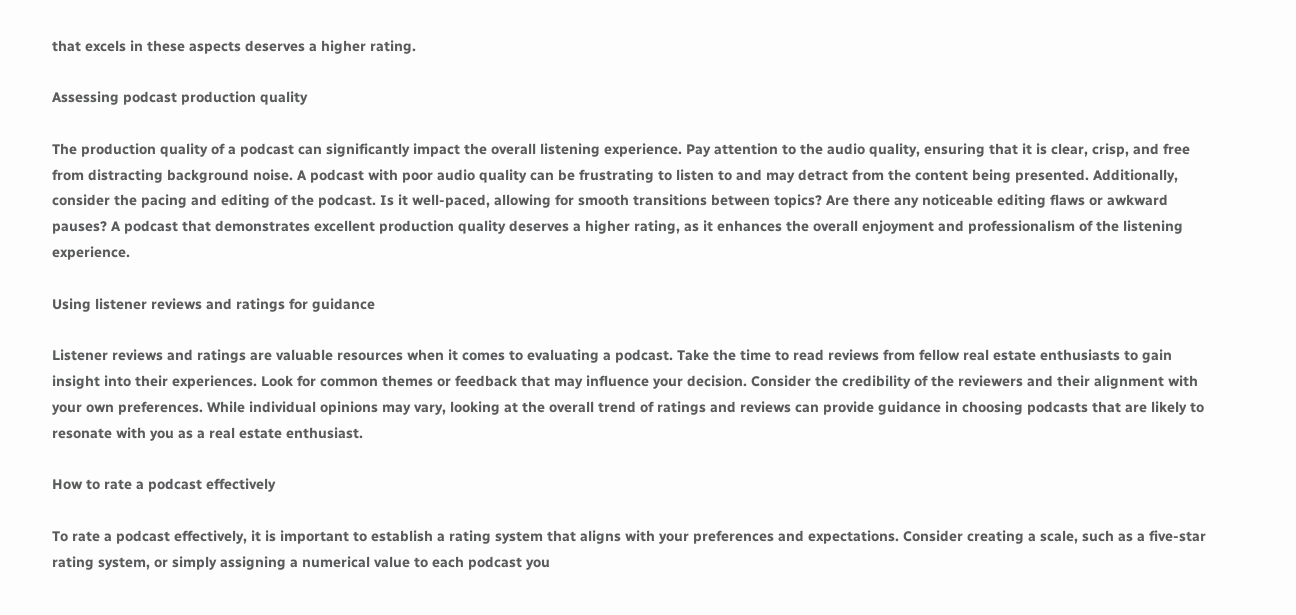that excels in these aspects deserves a higher rating.

Assessing podcast production quality

The production quality of a podcast can significantly impact the overall listening experience. Pay attention to the audio quality, ensuring that it is clear, crisp, and free from distracting background noise. A podcast with poor audio quality can be frustrating to listen to and may detract from the content being presented. Additionally, consider the pacing and editing of the podcast. Is it well-paced, allowing for smooth transitions between topics? Are there any noticeable editing flaws or awkward pauses? A podcast that demonstrates excellent production quality deserves a higher rating, as it enhances the overall enjoyment and professionalism of the listening experience.

Using listener reviews and ratings for guidance

Listener reviews and ratings are valuable resources when it comes to evaluating a podcast. Take the time to read reviews from fellow real estate enthusiasts to gain insight into their experiences. Look for common themes or feedback that may influence your decision. Consider the credibility of the reviewers and their alignment with your own preferences. While individual opinions may vary, looking at the overall trend of ratings and reviews can provide guidance in choosing podcasts that are likely to resonate with you as a real estate enthusiast.

How to rate a podcast effectively

To rate a podcast effectively, it is important to establish a rating system that aligns with your preferences and expectations. Consider creating a scale, such as a five-star rating system, or simply assigning a numerical value to each podcast you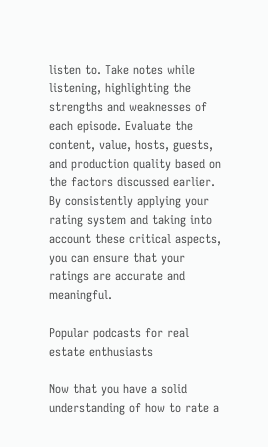listen to. Take notes while listening, highlighting the strengths and weaknesses of each episode. Evaluate the content, value, hosts, guests, and production quality based on the factors discussed earlier. By consistently applying your rating system and taking into account these critical aspects, you can ensure that your ratings are accurate and meaningful.

Popular podcasts for real estate enthusiasts

Now that you have a solid understanding of how to rate a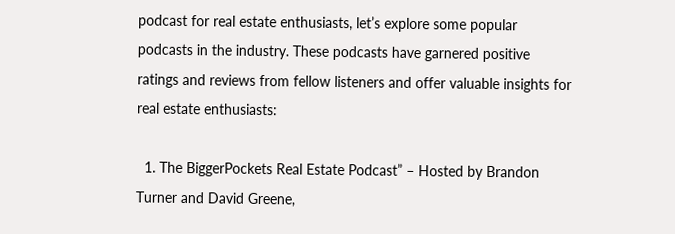podcast for real estate enthusiasts, let’s explore some popular podcasts in the industry. These podcasts have garnered positive ratings and reviews from fellow listeners and offer valuable insights for real estate enthusiasts:

  1. The BiggerPockets Real Estate Podcast” – Hosted by Brandon Turner and David Greene,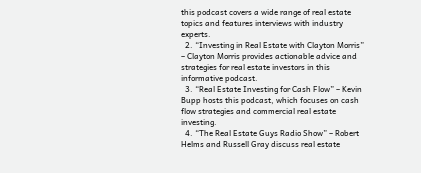this podcast covers a wide range of real estate topics and features interviews with industry experts.
  2. “Investing in Real Estate with Clayton Morris” – Clayton Morris provides actionable advice and strategies for real estate investors in this informative podcast.
  3. “Real Estate Investing for Cash Flow” – Kevin Bupp hosts this podcast, which focuses on cash flow strategies and commercial real estate investing.
  4. “The Real Estate Guys Radio Show” – Robert Helms and Russell Gray discuss real estate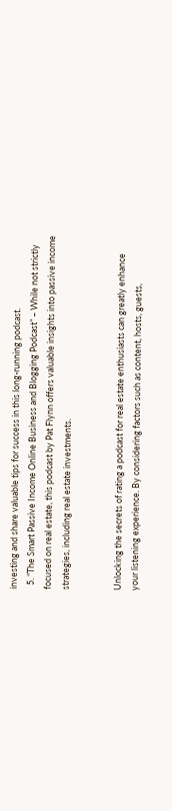investing and share valuable tips for success in this long-running podcast.
  5. “The Smart Passive Income Online Business and Blogging Podcast” – While not strictly focused on real estate, this podcast by Pat Flynn offers valuable insights into passive income strategies, including real estate investments.


Unlocking the secrets of rating a podcast for real estate enthusiasts can greatly enhance your listening experience. By considering factors such as content, hosts, guests,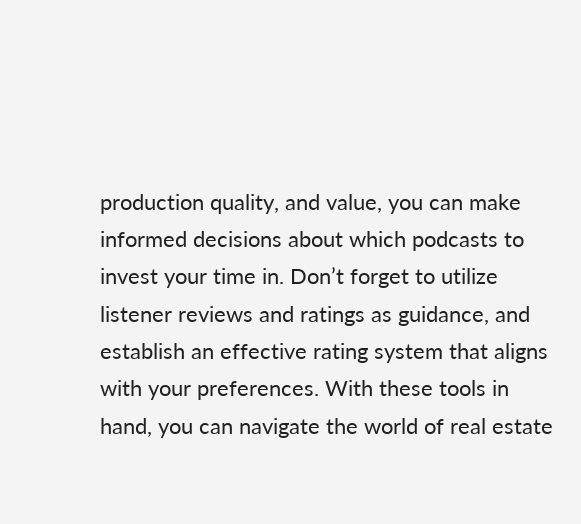production quality, and value, you can make informed decisions about which podcasts to invest your time in. Don’t forget to utilize listener reviews and ratings as guidance, and establish an effective rating system that aligns with your preferences. With these tools in hand, you can navigate the world of real estate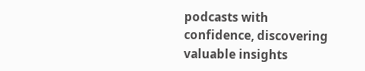podcasts with confidence, discovering valuable insights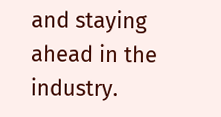and staying ahead in the industry.